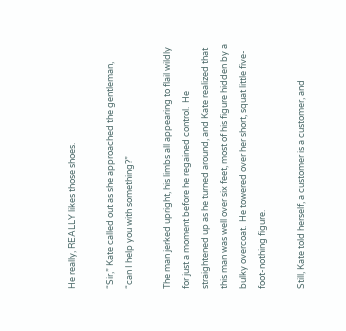He really, REALLY likes those shoes.

“Sir,” Kate called out as she approached the gentleman, “can I help you with something?”

The man jerked upright, his limbs all appearing to flail wildly for just a moment before he regained control.  He straightened up as he turned around, and Kate realized that this man was well over six feet, most of his figure hidden by a bulky overcoat.  He towered over her short, squat little five-foot-nothing figure.

Still, Kate told herself, a customer is a customer, and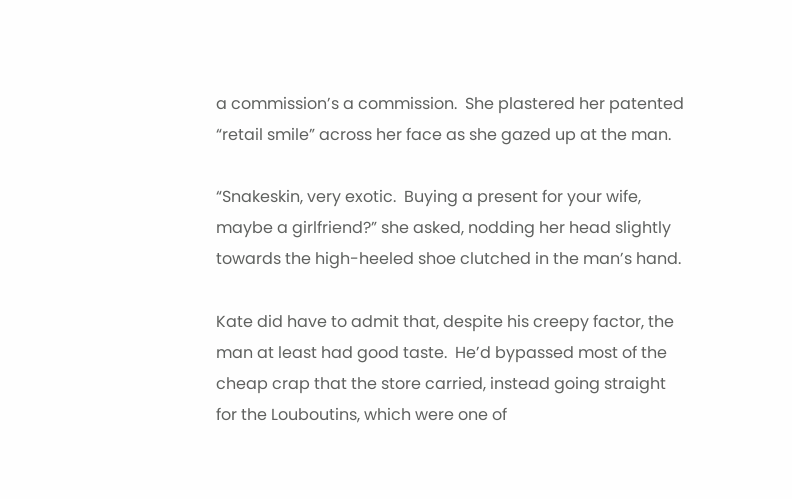a commission’s a commission.  She plastered her patented “retail smile” across her face as she gazed up at the man.

“Snakeskin, very exotic.  Buying a present for your wife, maybe a girlfriend?” she asked, nodding her head slightly towards the high-heeled shoe clutched in the man’s hand.

Kate did have to admit that, despite his creepy factor, the man at least had good taste.  He’d bypassed most of the cheap crap that the store carried, instead going straight for the Louboutins, which were one of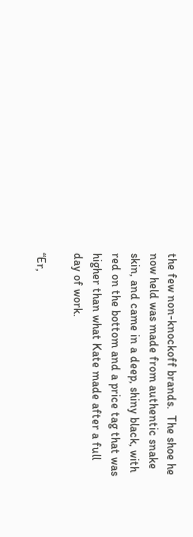the few non-knockoff brands.  The shoe he now held was made from authentic snake skin, and came in a deep, shiny black, with red on the bottom and a price tag that was higher than what Kate made after a full day of work.

“Er,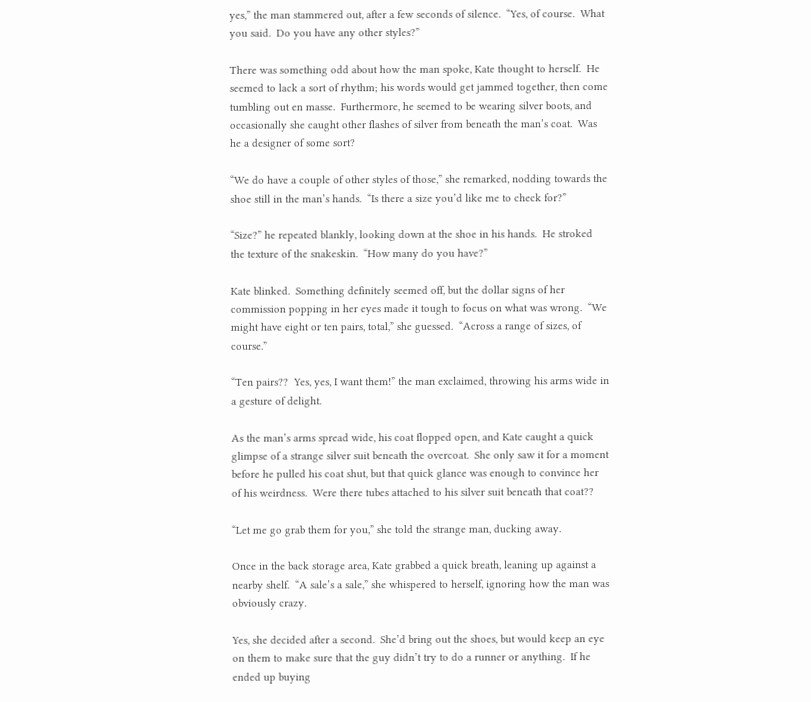yes,” the man stammered out, after a few seconds of silence.  “Yes, of course.  What you said.  Do you have any other styles?”

There was something odd about how the man spoke, Kate thought to herself.  He seemed to lack a sort of rhythm; his words would get jammed together, then come tumbling out en masse.  Furthermore, he seemed to be wearing silver boots, and occasionally she caught other flashes of silver from beneath the man’s coat.  Was he a designer of some sort?

“We do have a couple of other styles of those,” she remarked, nodding towards the shoe still in the man’s hands.  “Is there a size you’d like me to check for?”

“Size?” he repeated blankly, looking down at the shoe in his hands.  He stroked the texture of the snakeskin.  “How many do you have?”

Kate blinked.  Something definitely seemed off, but the dollar signs of her commission popping in her eyes made it tough to focus on what was wrong.  “We might have eight or ten pairs, total,” she guessed.  “Across a range of sizes, of course.”

“Ten pairs??  Yes, yes, I want them!” the man exclaimed, throwing his arms wide in a gesture of delight.

As the man’s arms spread wide, his coat flopped open, and Kate caught a quick glimpse of a strange silver suit beneath the overcoat.  She only saw it for a moment before he pulled his coat shut, but that quick glance was enough to convince her of his weirdness.  Were there tubes attached to his silver suit beneath that coat??

“Let me go grab them for you,” she told the strange man, ducking away.

Once in the back storage area, Kate grabbed a quick breath, leaning up against a nearby shelf.  “A sale’s a sale,” she whispered to herself, ignoring how the man was obviously crazy.

Yes, she decided after a second.  She’d bring out the shoes, but would keep an eye on them to make sure that the guy didn’t try to do a runner or anything.  If he ended up buying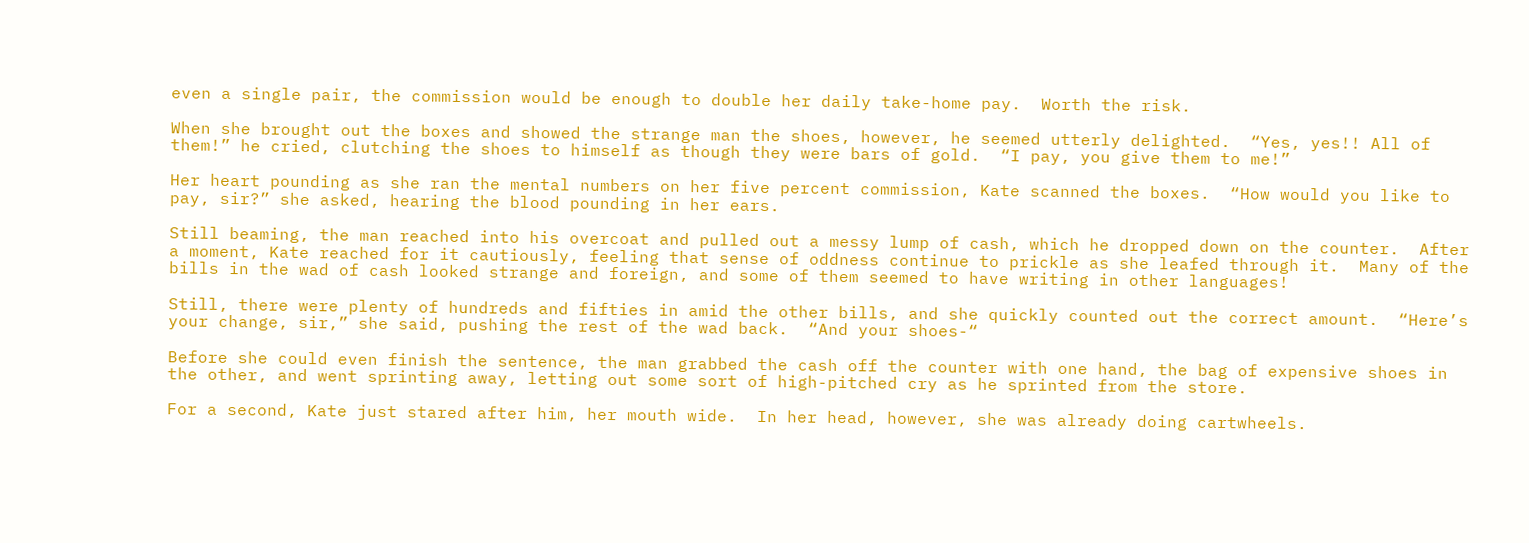even a single pair, the commission would be enough to double her daily take-home pay.  Worth the risk.

When she brought out the boxes and showed the strange man the shoes, however, he seemed utterly delighted.  “Yes, yes!! All of them!” he cried, clutching the shoes to himself as though they were bars of gold.  “I pay, you give them to me!”

Her heart pounding as she ran the mental numbers on her five percent commission, Kate scanned the boxes.  “How would you like to pay, sir?” she asked, hearing the blood pounding in her ears.

Still beaming, the man reached into his overcoat and pulled out a messy lump of cash, which he dropped down on the counter.  After a moment, Kate reached for it cautiously, feeling that sense of oddness continue to prickle as she leafed through it.  Many of the bills in the wad of cash looked strange and foreign, and some of them seemed to have writing in other languages!

Still, there were plenty of hundreds and fifties in amid the other bills, and she quickly counted out the correct amount.  “Here’s your change, sir,” she said, pushing the rest of the wad back.  “And your shoes-“

Before she could even finish the sentence, the man grabbed the cash off the counter with one hand, the bag of expensive shoes in the other, and went sprinting away, letting out some sort of high-pitched cry as he sprinted from the store.

For a second, Kate just stared after him, her mouth wide.  In her head, however, she was already doing cartwheels.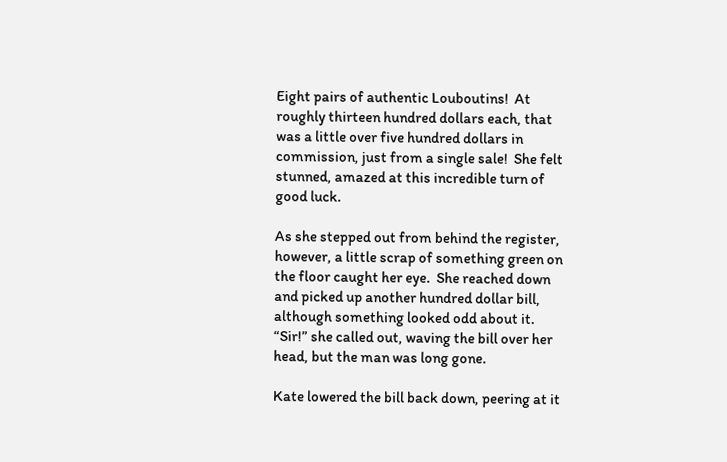Eight pairs of authentic Louboutins!  At roughly thirteen hundred dollars each, that was a little over five hundred dollars in commission, just from a single sale!  She felt stunned, amazed at this incredible turn of good luck.

As she stepped out from behind the register, however, a little scrap of something green on the floor caught her eye.  She reached down and picked up another hundred dollar bill, although something looked odd about it.  “Sir!” she called out, waving the bill over her head, but the man was long gone.

Kate lowered the bill back down, peering at it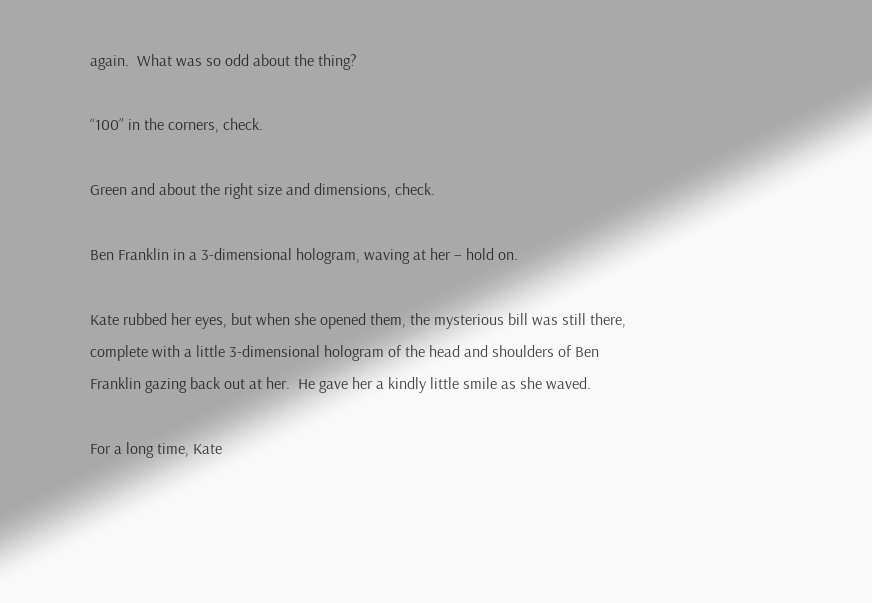again.  What was so odd about the thing?

“100” in the corners, check.

Green and about the right size and dimensions, check.

Ben Franklin in a 3-dimensional hologram, waving at her – hold on.

Kate rubbed her eyes, but when she opened them, the mysterious bill was still there, complete with a little 3-dimensional hologram of the head and shoulders of Ben Franklin gazing back out at her.  He gave her a kindly little smile as she waved.

For a long time, Kate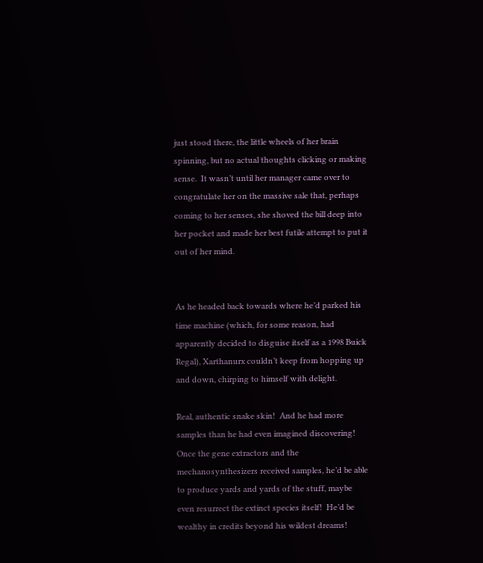just stood there, the little wheels of her brain spinning, but no actual thoughts clicking or making sense.  It wasn’t until her manager came over to congratulate her on the massive sale that, perhaps coming to her senses, she shoved the bill deep into her pocket and made her best futile attempt to put it out of her mind.


As he headed back towards where he’d parked his time machine (which, for some reason, had apparently decided to disguise itself as a 1998 Buick Regal), Xarthanurx couldn’t keep from hopping up and down, chirping to himself with delight.

Real, authentic snake skin!  And he had more samples than he had even imagined discovering!  Once the gene extractors and the mechanosynthesizers received samples, he’d be able to produce yards and yards of the stuff, maybe even resurrect the extinct species itself!  He’d be wealthy in credits beyond his wildest dreams!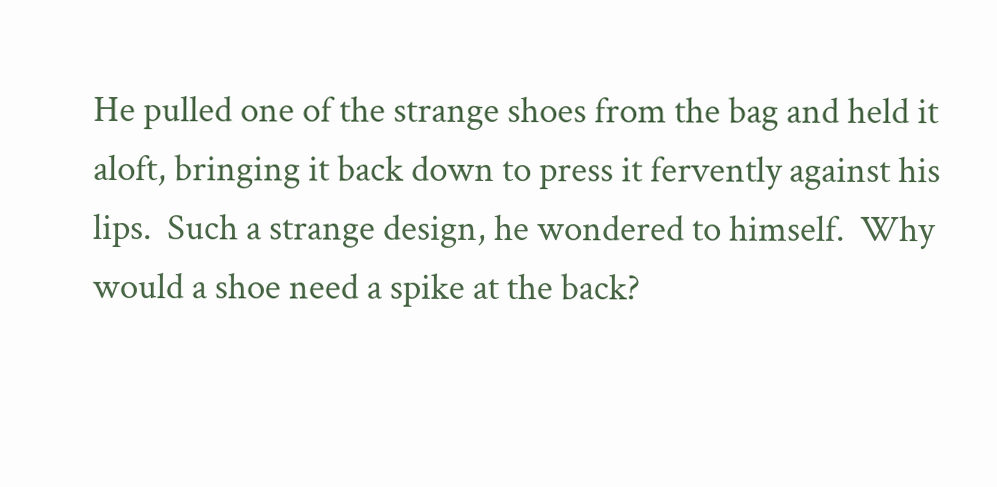He pulled one of the strange shoes from the bag and held it aloft, bringing it back down to press it fervently against his lips.  Such a strange design, he wondered to himself.  Why would a shoe need a spike at the back?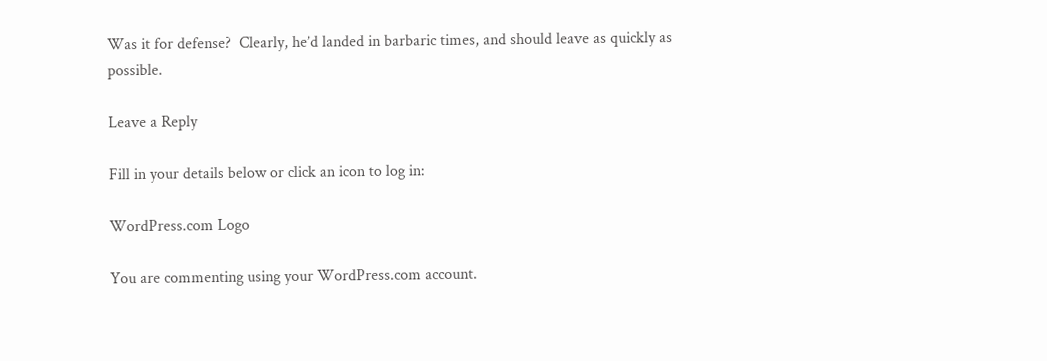Was it for defense?  Clearly, he’d landed in barbaric times, and should leave as quickly as possible.

Leave a Reply

Fill in your details below or click an icon to log in:

WordPress.com Logo

You are commenting using your WordPress.com account.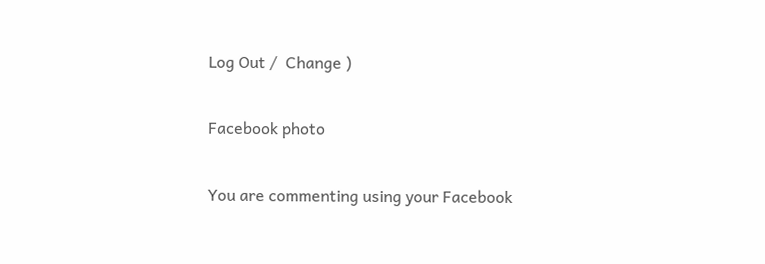Log Out /  Change )

Facebook photo

You are commenting using your Facebook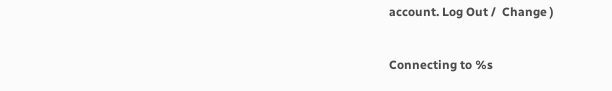account. Log Out /  Change )

Connecting to %s